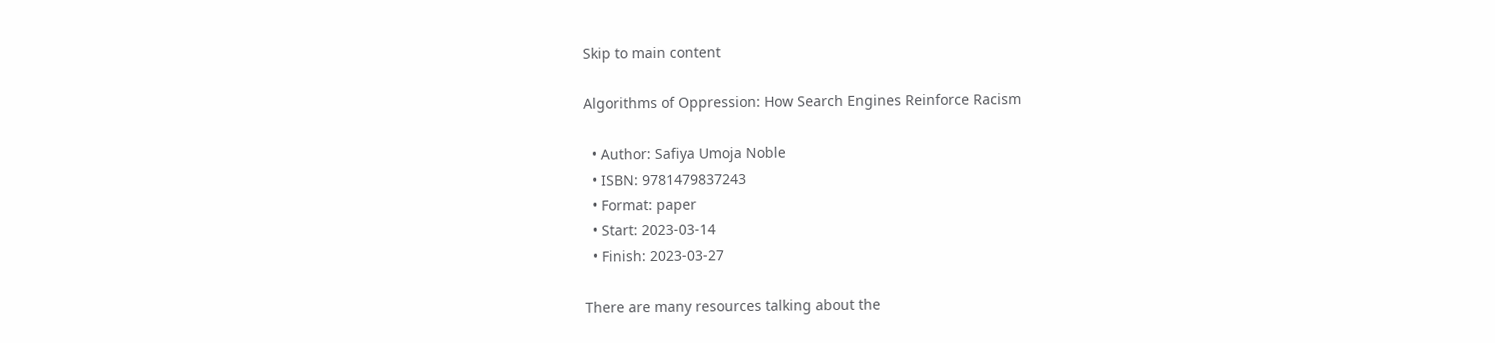Skip to main content

Algorithms of Oppression: How Search Engines Reinforce Racism

  • Author: Safiya Umoja Noble
  • ISBN: 9781479837243
  • Format: paper
  • Start: 2023-03-14
  • Finish: 2023-03-27

There are many resources talking about the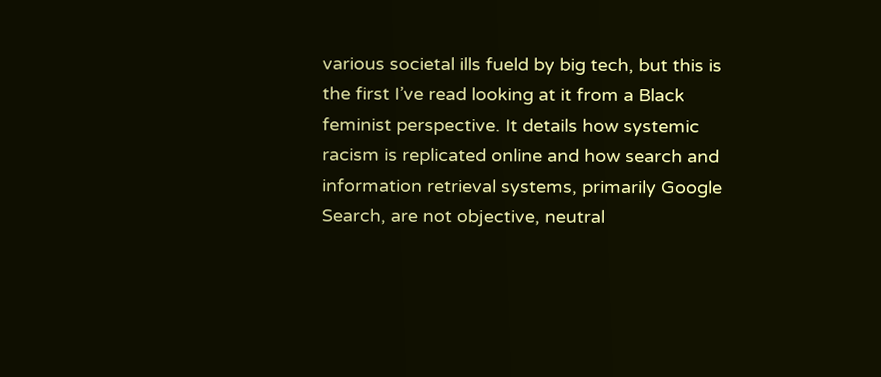various societal ills fueld by big tech, but this is the first I’ve read looking at it from a Black feminist perspective. It details how systemic racism is replicated online and how search and information retrieval systems, primarily Google Search, are not objective, neutral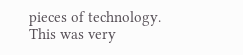pieces of technology. This was very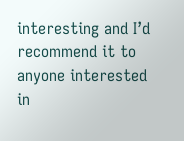interesting and I’d recommend it to anyone interested in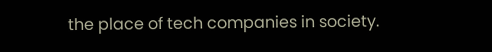the place of tech companies in society.